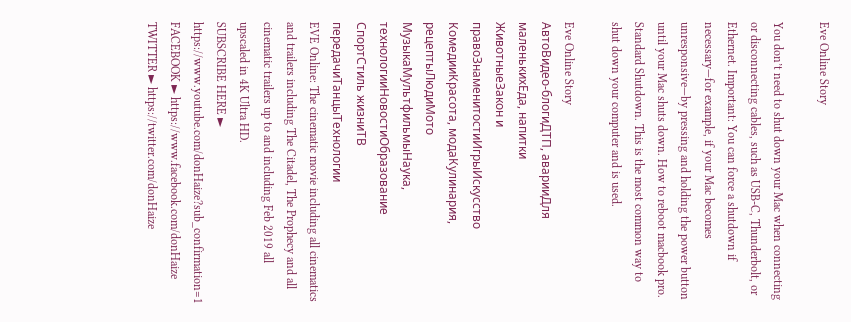Eve Online Story

You don’t need to shut down your Mac when connecting or disconnecting cables, such as USB-C, Thunderbolt, or Ethernet. Important: You can force a shutdown if necessary—for example, if your Mac becomes unresponsive—by pressing and holding the power button until your Mac shuts down. How to reboot macbook pro. Standard Shutdown. This is the most common way to shut down your computer and is used.

Eve Online Story
АвтоВидео-блогиДТП, аварииДля маленькихЕда, напитки
ЖивотныеЗакон и правоЗнаменитостиИгрыИскусство
КомедииКрасота, модаКулинария, рецептыЛюдиМото
МузыкаМультфильмыНаука, технологииНовостиОбразование
СпортСтиль жизниТВ передачиТанцыТехнологии
EVE Online: The cinematic movie including all cinematics and trailers including The Citadel, The Prophecy and all cinematic trailers up to and including Feb 2019 all upscaled in 4K Ultra HD.
SUBSCRIBE HERE ► https://www.youtube.com/donHaize?sub_confirmation=1
FACEBOOK ► https://www.facebook.com/donHaize
TWITTER ► https://twitter.com/donHaize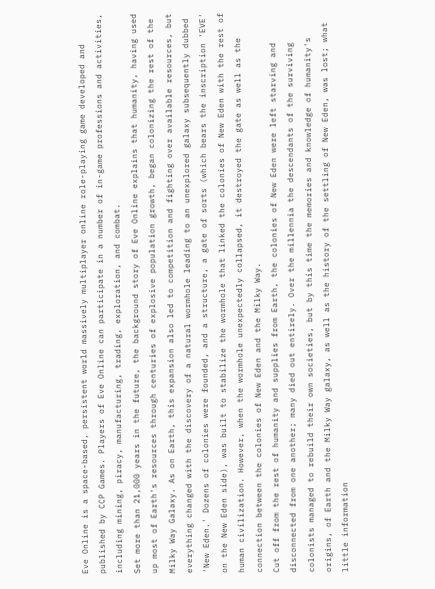Eve Online is a space-based, persistent world massively multiplayer online role-playing game developed and published by CCP Games. Players of Eve Online can participate in a number of in-game professions and activities, including mining, piracy, manufacturing, trading, exploration, and combat.
Set more than 21,000 years in the future, the background story of Eve Online explains that humanity, having used up most of Earth's resources through centuries of explosive population growth, began colonizing the rest of the Milky Way Galaxy. As on Earth, this expansion also led to competition and fighting over available resources, but everything changed with the discovery of a natural wormhole leading to an unexplored galaxy subsequently dubbed 'New Eden.' Dozens of colonies were founded, and a structure, a gate of sorts (which bears the inscription 'EVE' on the New Eden side), was built to stabilize the wormhole that linked the colonies of New Eden with the rest of human civilization. However, when the wormhole unexpectedly collapsed, it destroyed the gate as well as the connection between the colonies of New Eden and the Milky Way.
Cut off from the rest of humanity and supplies from Earth, the colonies of New Eden were left starving and disconnected from one another; many died out entirely. Over the millennia the descendants of the surviving colonists managed to rebuild their own societies, but by this time the memories and knowledge of humanity's origins, of Earth and the Milky Way galaxy, as well as the history of the settling of New Eden, was lost; what little information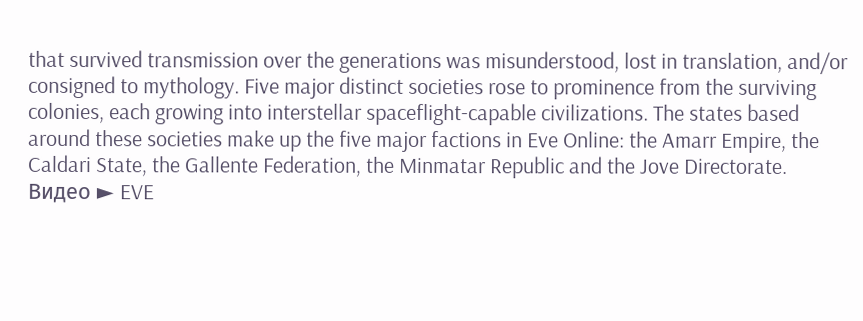that survived transmission over the generations was misunderstood, lost in translation, and/or consigned to mythology. Five major distinct societies rose to prominence from the surviving colonies, each growing into interstellar spaceflight-capable civilizations. The states based around these societies make up the five major factions in Eve Online: the Amarr Empire, the Caldari State, the Gallente Federation, the Minmatar Republic and the Jove Directorate.
Видео ► EVE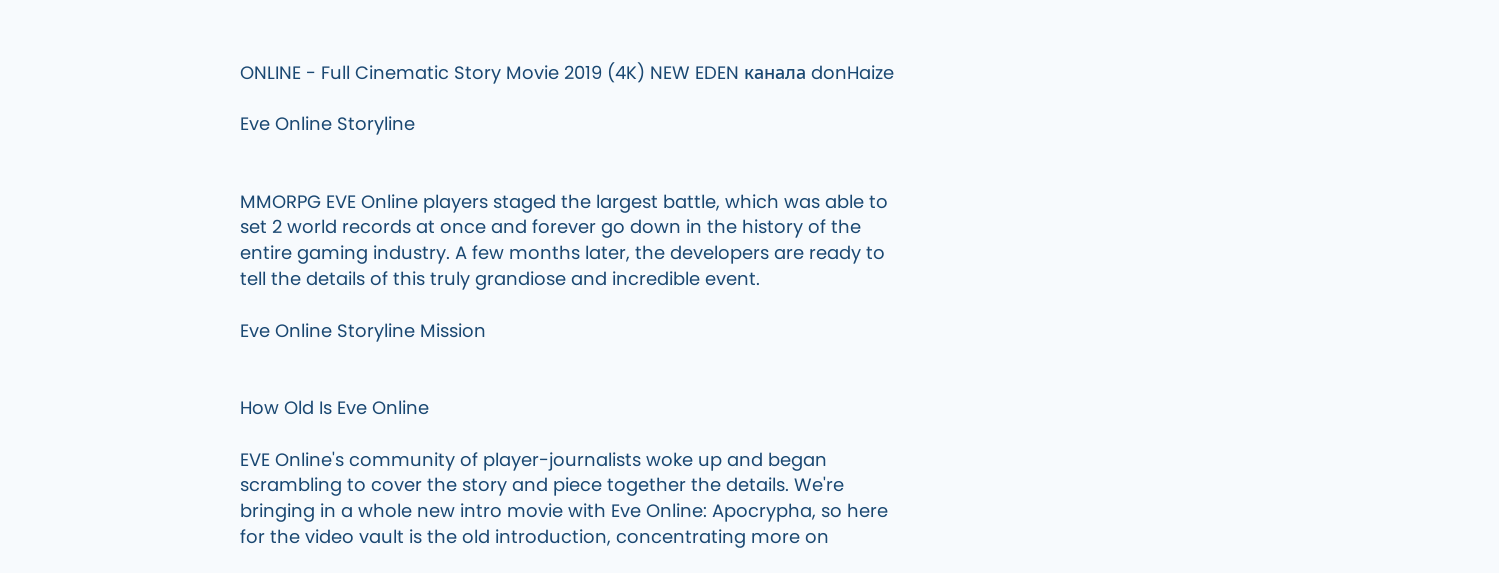ONLINE - Full Cinematic Story Movie 2019 (4K) NEW EDEN канала donHaize

Eve Online Storyline


MMORPG EVE Online players staged the largest battle, which was able to set 2 world records at once and forever go down in the history of the entire gaming industry. A few months later, the developers are ready to tell the details of this truly grandiose and incredible event.

Eve Online Storyline Mission


How Old Is Eve Online

EVE Online's community of player-journalists woke up and began scrambling to cover the story and piece together the details. We're bringing in a whole new intro movie with Eve Online: Apocrypha, so here for the video vault is the old introduction, concentrating more on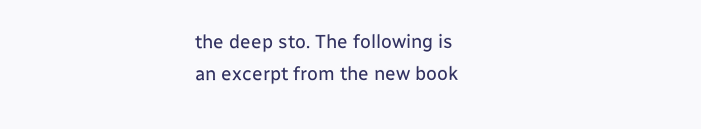the deep sto. The following is an excerpt from the new book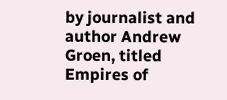by journalist and author Andrew Groen, titled Empires of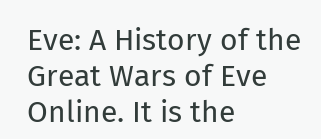Eve: A History of the Great Wars of Eve Online. It is the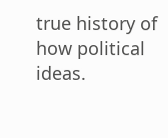true history of how political ideas.